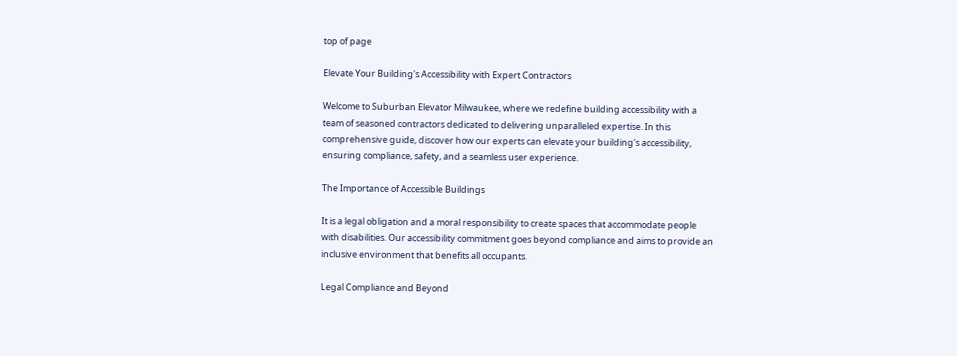top of page

Elevate Your Building's Accessibility with Expert Contractors

Welcome to Suburban Elevator Milwaukee, where we redefine building accessibility with a team of seasoned contractors dedicated to delivering unparalleled expertise. In this comprehensive guide, discover how our experts can elevate your building's accessibility, ensuring compliance, safety, and a seamless user experience.

The Importance of Accessible Buildings

It is a legal obligation and a moral responsibility to create spaces that accommodate people with disabilities. Our accessibility commitment goes beyond compliance and aims to provide an inclusive environment that benefits all occupants.

Legal Compliance and Beyond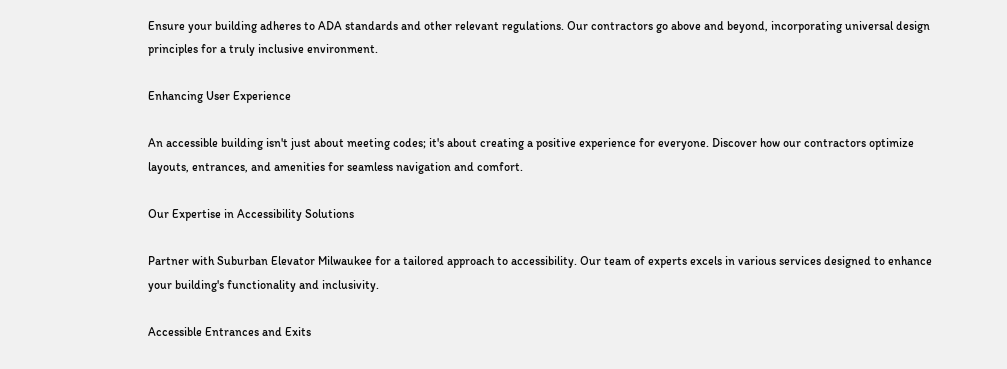Ensure your building adheres to ADA standards and other relevant regulations. Our contractors go above and beyond, incorporating universal design principles for a truly inclusive environment.

Enhancing User Experience

An accessible building isn't just about meeting codes; it's about creating a positive experience for everyone. Discover how our contractors optimize layouts, entrances, and amenities for seamless navigation and comfort.

Our Expertise in Accessibility Solutions

Partner with Suburban Elevator Milwaukee for a tailored approach to accessibility. Our team of experts excels in various services designed to enhance your building's functionality and inclusivity.

Accessible Entrances and Exits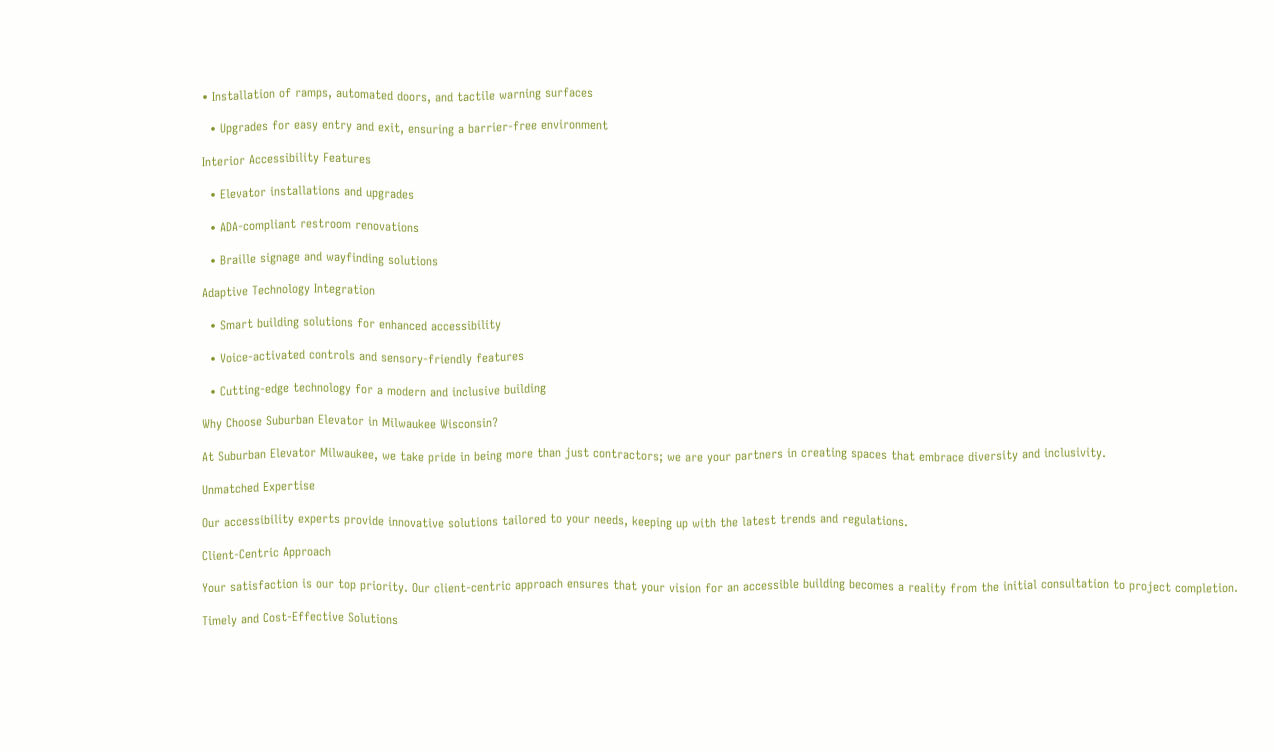• Installation of ramps, automated doors, and tactile warning surfaces

  • Upgrades for easy entry and exit, ensuring a barrier-free environment

Interior Accessibility Features

  • Elevator installations and upgrades

  • ADA-compliant restroom renovations

  • Braille signage and wayfinding solutions

Adaptive Technology Integration

  • Smart building solutions for enhanced accessibility

  • Voice-activated controls and sensory-friendly features

  • Cutting-edge technology for a modern and inclusive building

Why Choose Suburban Elevator in Milwaukee Wisconsin?

At Suburban Elevator Milwaukee, we take pride in being more than just contractors; we are your partners in creating spaces that embrace diversity and inclusivity.

Unmatched Expertise

Our accessibility experts provide innovative solutions tailored to your needs, keeping up with the latest trends and regulations.

Client-Centric Approach

Your satisfaction is our top priority. Our client-centric approach ensures that your vision for an accessible building becomes a reality from the initial consultation to project completion.

Timely and Cost-Effective Solutions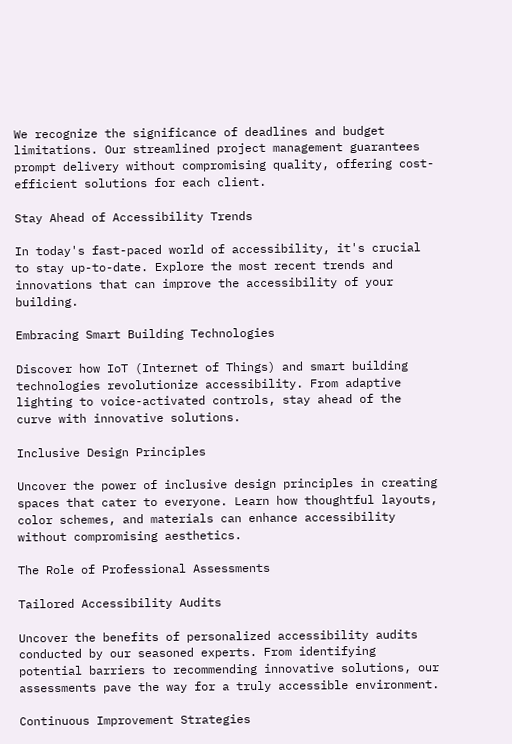We recognize the significance of deadlines and budget limitations. Our streamlined project management guarantees prompt delivery without compromising quality, offering cost-efficient solutions for each client.

Stay Ahead of Accessibility Trends

In today's fast-paced world of accessibility, it's crucial to stay up-to-date. Explore the most recent trends and innovations that can improve the accessibility of your building.

Embracing Smart Building Technologies

Discover how IoT (Internet of Things) and smart building technologies revolutionize accessibility. From adaptive lighting to voice-activated controls, stay ahead of the curve with innovative solutions.

Inclusive Design Principles

Uncover the power of inclusive design principles in creating spaces that cater to everyone. Learn how thoughtful layouts, color schemes, and materials can enhance accessibility without compromising aesthetics.

The Role of Professional Assessments

Tailored Accessibility Audits

Uncover the benefits of personalized accessibility audits conducted by our seasoned experts. From identifying potential barriers to recommending innovative solutions, our assessments pave the way for a truly accessible environment.

Continuous Improvement Strategies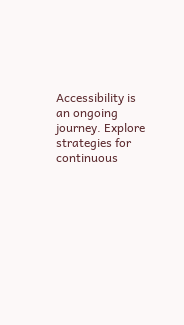Accessibility is an ongoing journey. Explore strategies for continuous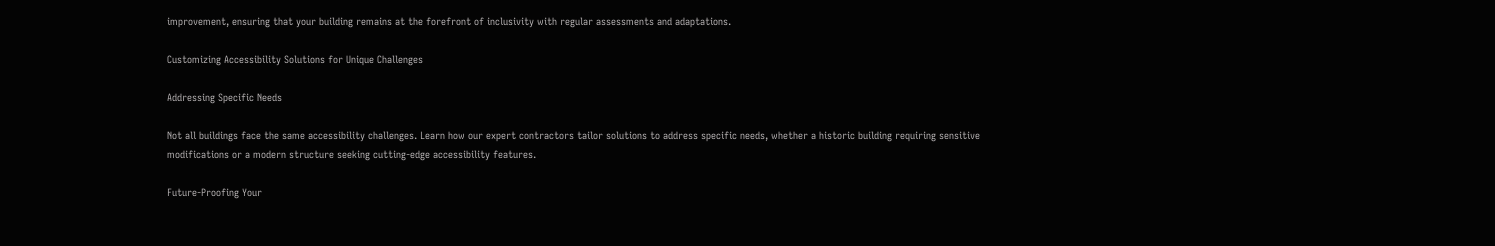improvement, ensuring that your building remains at the forefront of inclusivity with regular assessments and adaptations.

Customizing Accessibility Solutions for Unique Challenges

Addressing Specific Needs

Not all buildings face the same accessibility challenges. Learn how our expert contractors tailor solutions to address specific needs, whether a historic building requiring sensitive modifications or a modern structure seeking cutting-edge accessibility features.

Future-Proofing Your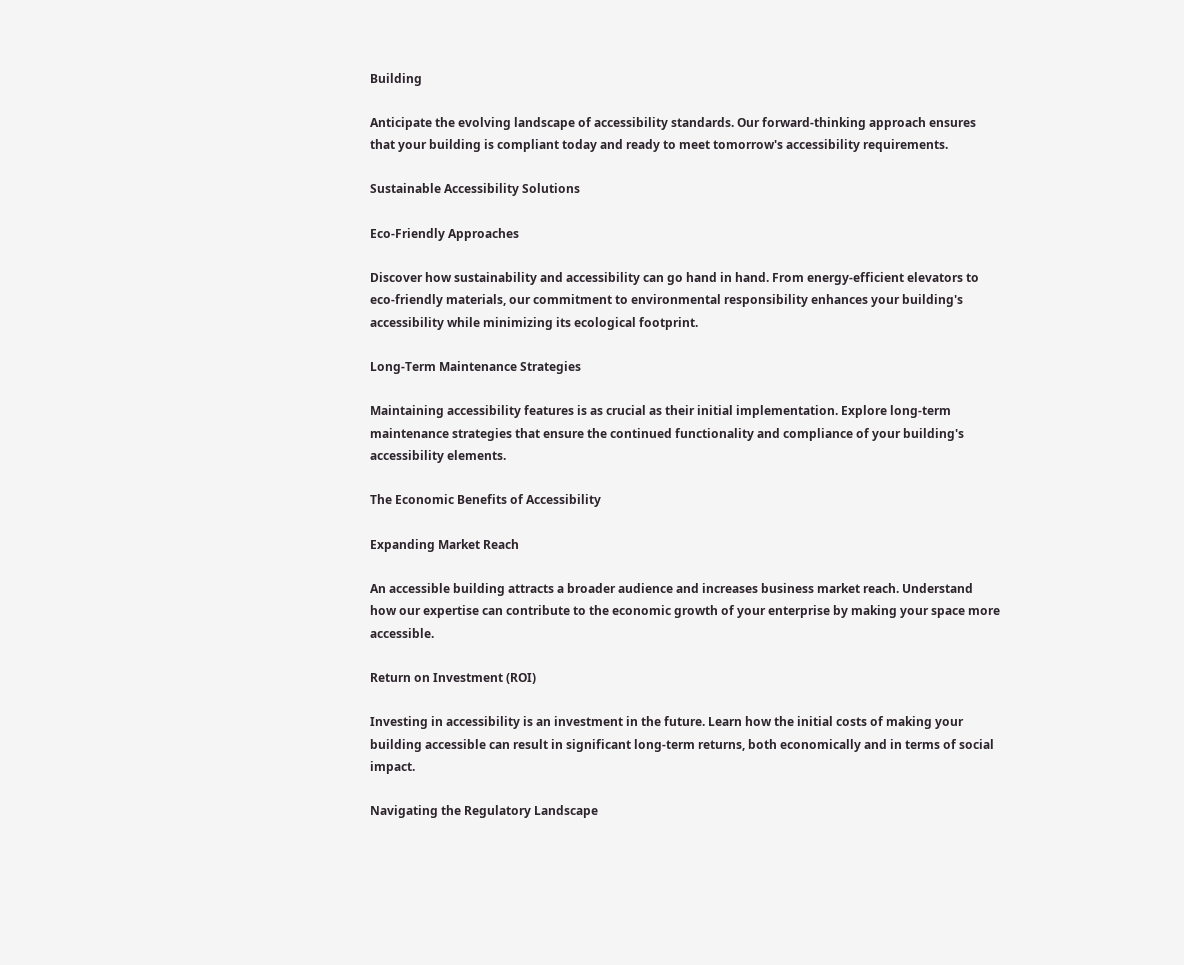Building

Anticipate the evolving landscape of accessibility standards. Our forward-thinking approach ensures that your building is compliant today and ready to meet tomorrow's accessibility requirements.

Sustainable Accessibility Solutions

Eco-Friendly Approaches

Discover how sustainability and accessibility can go hand in hand. From energy-efficient elevators to eco-friendly materials, our commitment to environmental responsibility enhances your building's accessibility while minimizing its ecological footprint.

Long-Term Maintenance Strategies

Maintaining accessibility features is as crucial as their initial implementation. Explore long-term maintenance strategies that ensure the continued functionality and compliance of your building's accessibility elements.

The Economic Benefits of Accessibility

Expanding Market Reach

An accessible building attracts a broader audience and increases business market reach. Understand how our expertise can contribute to the economic growth of your enterprise by making your space more accessible.

Return on Investment (ROI)

Investing in accessibility is an investment in the future. Learn how the initial costs of making your building accessible can result in significant long-term returns, both economically and in terms of social impact.

Navigating the Regulatory Landscape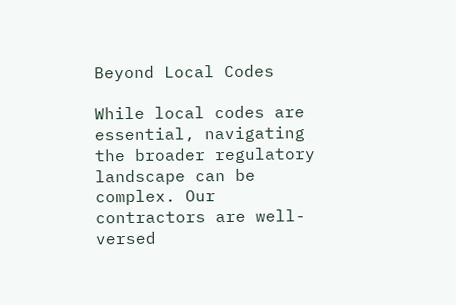Beyond Local Codes

While local codes are essential, navigating the broader regulatory landscape can be complex. Our contractors are well-versed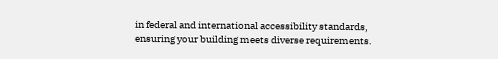in federal and international accessibility standards, ensuring your building meets diverse requirements.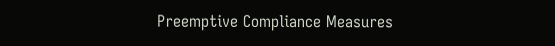Preemptive Compliance Measures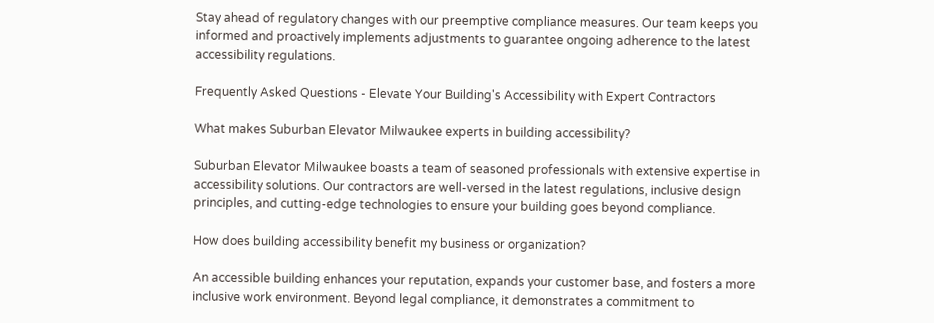Stay ahead of regulatory changes with our preemptive compliance measures. Our team keeps you informed and proactively implements adjustments to guarantee ongoing adherence to the latest accessibility regulations.

Frequently Asked Questions - Elevate Your Building's Accessibility with Expert Contractors

What makes Suburban Elevator Milwaukee experts in building accessibility?

Suburban Elevator Milwaukee boasts a team of seasoned professionals with extensive expertise in accessibility solutions. Our contractors are well-versed in the latest regulations, inclusive design principles, and cutting-edge technologies to ensure your building goes beyond compliance.

How does building accessibility benefit my business or organization?

An accessible building enhances your reputation, expands your customer base, and fosters a more inclusive work environment. Beyond legal compliance, it demonstrates a commitment to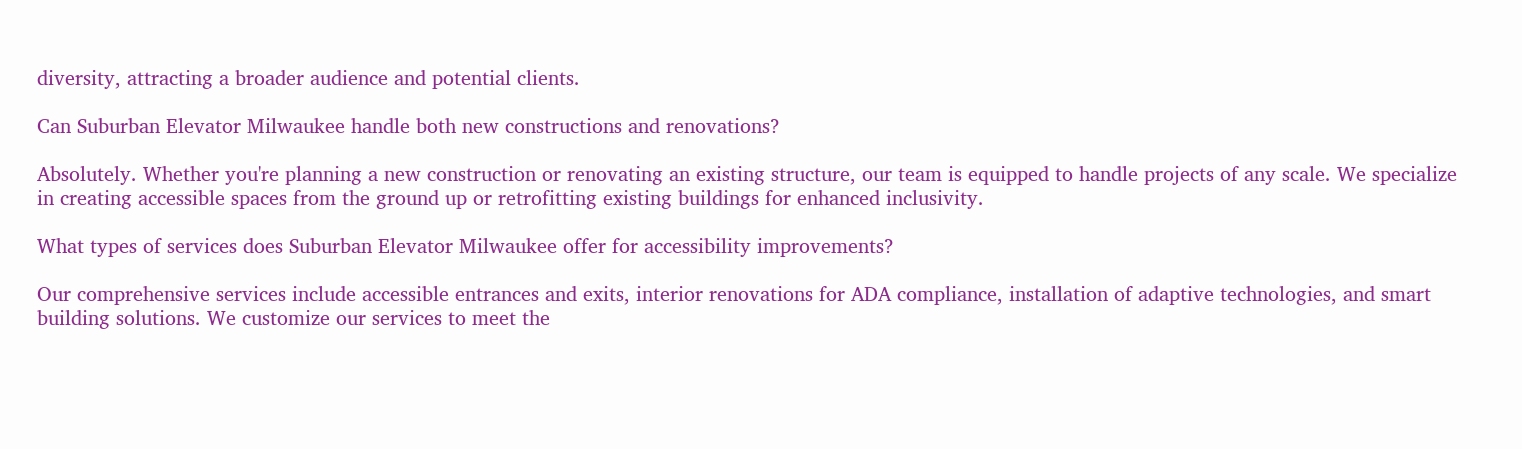diversity, attracting a broader audience and potential clients.

Can Suburban Elevator Milwaukee handle both new constructions and renovations?

Absolutely. Whether you're planning a new construction or renovating an existing structure, our team is equipped to handle projects of any scale. We specialize in creating accessible spaces from the ground up or retrofitting existing buildings for enhanced inclusivity.

What types of services does Suburban Elevator Milwaukee offer for accessibility improvements?

Our comprehensive services include accessible entrances and exits, interior renovations for ADA compliance, installation of adaptive technologies, and smart building solutions. We customize our services to meet the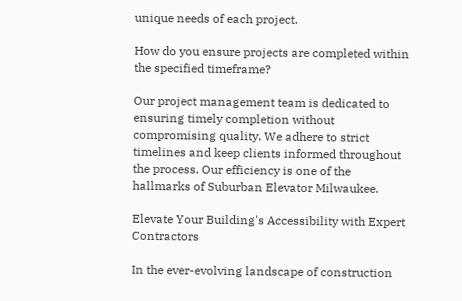unique needs of each project.

How do you ensure projects are completed within the specified timeframe?

Our project management team is dedicated to ensuring timely completion without compromising quality. We adhere to strict timelines and keep clients informed throughout the process. Our efficiency is one of the hallmarks of Suburban Elevator Milwaukee.

Elevate Your Building's Accessibility with Expert Contractors

In the ever-evolving landscape of construction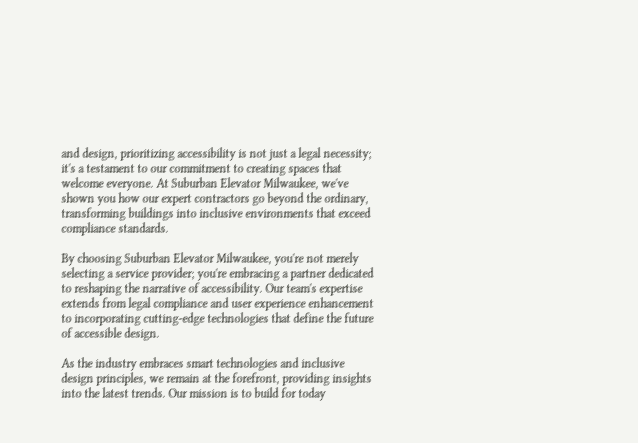and design, prioritizing accessibility is not just a legal necessity; it's a testament to our commitment to creating spaces that welcome everyone. At Suburban Elevator Milwaukee, we've shown you how our expert contractors go beyond the ordinary, transforming buildings into inclusive environments that exceed compliance standards.

By choosing Suburban Elevator Milwaukee, you're not merely selecting a service provider; you're embracing a partner dedicated to reshaping the narrative of accessibility. Our team's expertise extends from legal compliance and user experience enhancement to incorporating cutting-edge technologies that define the future of accessible design.

As the industry embraces smart technologies and inclusive design principles, we remain at the forefront, providing insights into the latest trends. Our mission is to build for today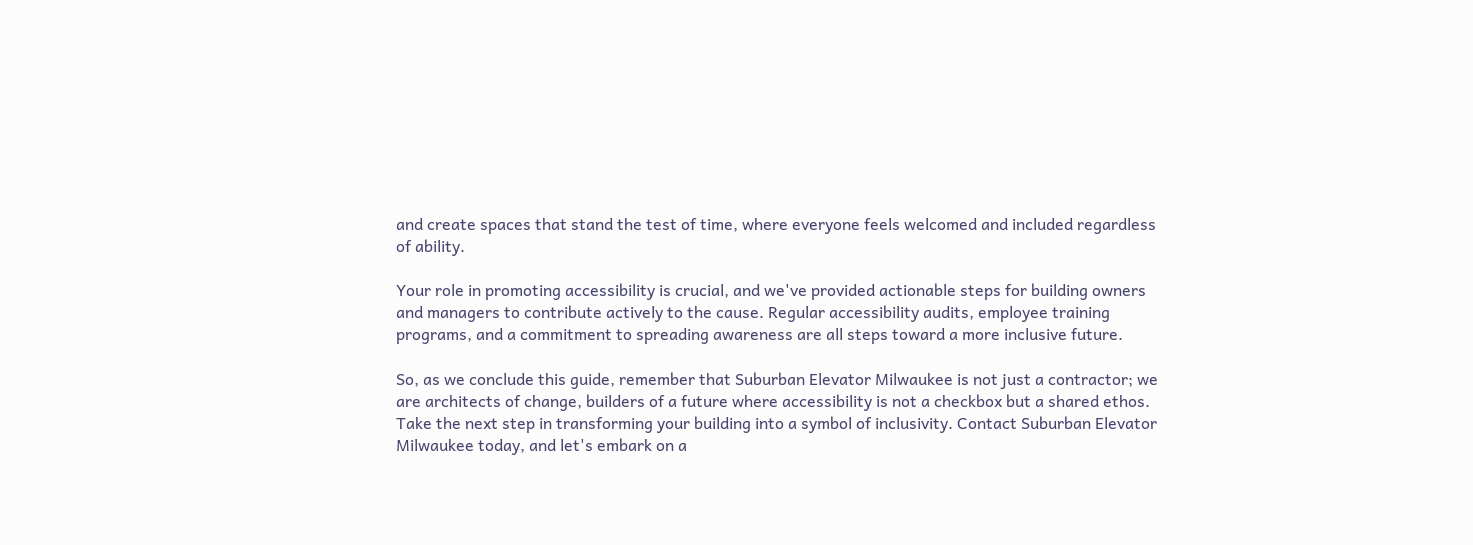and create spaces that stand the test of time, where everyone feels welcomed and included regardless of ability.

Your role in promoting accessibility is crucial, and we've provided actionable steps for building owners and managers to contribute actively to the cause. Regular accessibility audits, employee training programs, and a commitment to spreading awareness are all steps toward a more inclusive future.

So, as we conclude this guide, remember that Suburban Elevator Milwaukee is not just a contractor; we are architects of change, builders of a future where accessibility is not a checkbox but a shared ethos. Take the next step in transforming your building into a symbol of inclusivity. Contact Suburban Elevator Milwaukee today, and let's embark on a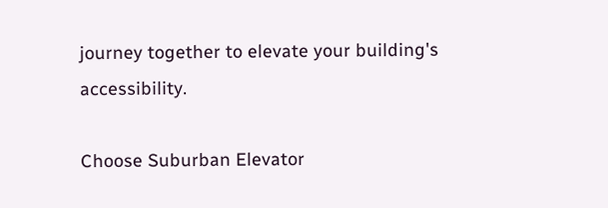journey together to elevate your building's accessibility.

Choose Suburban Elevator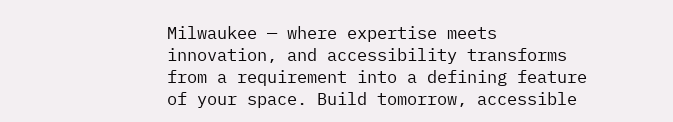Milwaukee — where expertise meets innovation, and accessibility transforms from a requirement into a defining feature of your space. Build tomorrow, accessible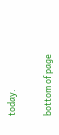today.


bottom of page